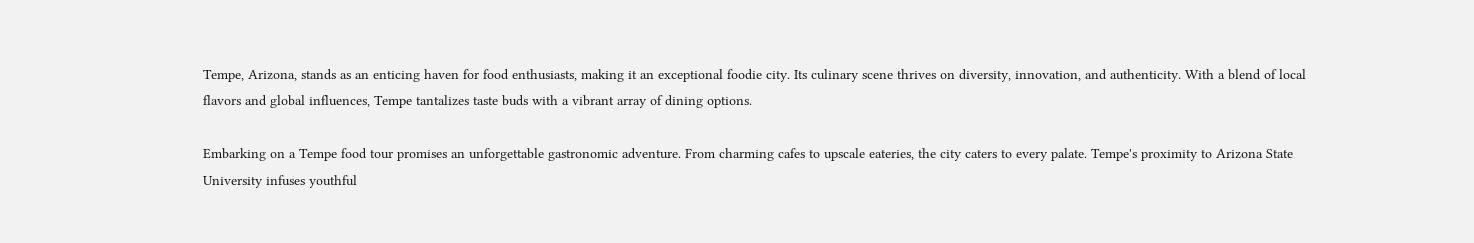Tempe, Arizona, stands as an enticing haven for food enthusiasts, making it an exceptional foodie city. Its culinary scene thrives on diversity, innovation, and authenticity. With a blend of local flavors and global influences, Tempe tantalizes taste buds with a vibrant array of dining options.

Embarking on a Tempe food tour promises an unforgettable gastronomic adventure. From charming cafes to upscale eateries, the city caters to every palate. Tempe's proximity to Arizona State University infuses youthful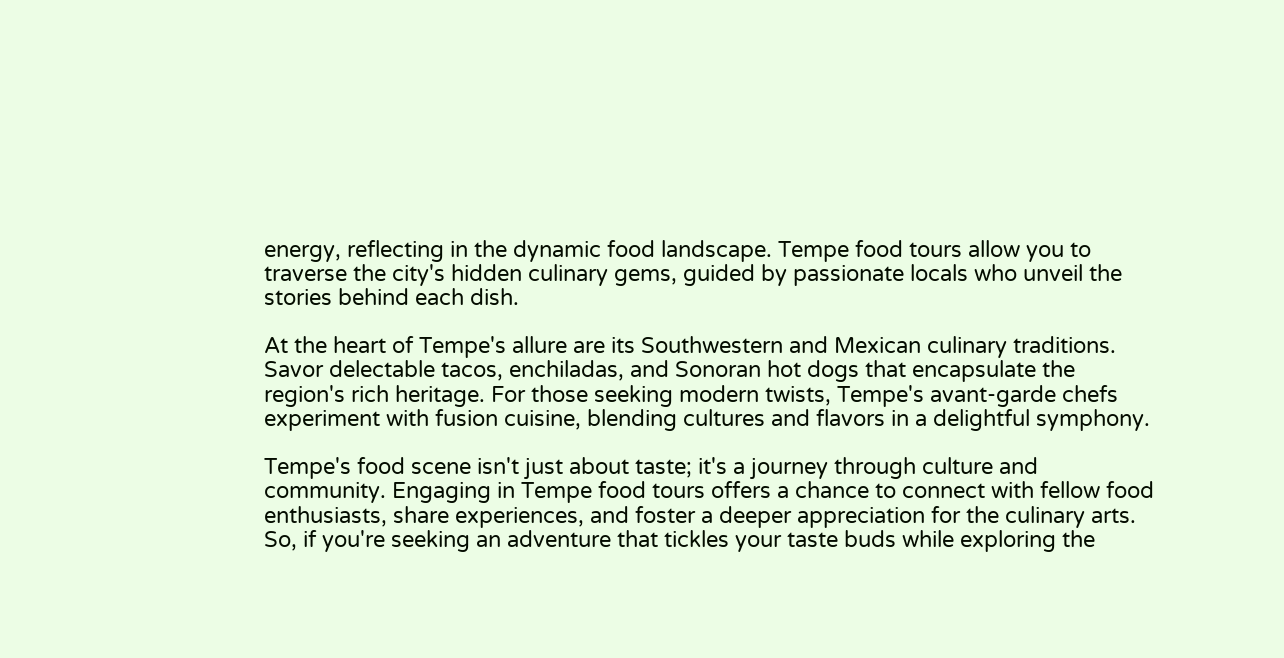energy, reflecting in the dynamic food landscape. Tempe food tours allow you to traverse the city's hidden culinary gems, guided by passionate locals who unveil the stories behind each dish.

At the heart of Tempe's allure are its Southwestern and Mexican culinary traditions. Savor delectable tacos, enchiladas, and Sonoran hot dogs that encapsulate the region's rich heritage. For those seeking modern twists, Tempe's avant-garde chefs experiment with fusion cuisine, blending cultures and flavors in a delightful symphony.

Tempe's food scene isn't just about taste; it's a journey through culture and community. Engaging in Tempe food tours offers a chance to connect with fellow food enthusiasts, share experiences, and foster a deeper appreciation for the culinary arts. So, if you're seeking an adventure that tickles your taste buds while exploring the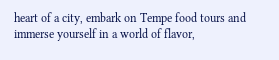heart of a city, embark on Tempe food tours and immerse yourself in a world of flavor,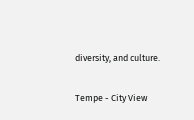diversity, and culture.

Tempe - City View